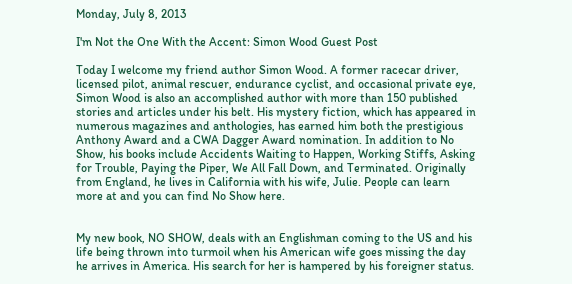Monday, July 8, 2013

I'm Not the One With the Accent: Simon Wood Guest Post

Today I welcome my friend author Simon Wood. A former racecar driver, licensed pilot, animal rescuer, endurance cyclist, and occasional private eye, Simon Wood is also an accomplished author with more than 150 published stories and articles under his belt. His mystery fiction, which has appeared in numerous magazines and anthologies, has earned him both the prestigious Anthony Award and a CWA Dagger Award nomination. In addition to No Show, his books include Accidents Waiting to Happen, Working Stiffs, Asking for Trouble, Paying the Piper, We All Fall Down, and Terminated. Originally from England, he lives in California with his wife, Julie. People can learn more at and you can find No Show here.


My new book, NO SHOW, deals with an Englishman coming to the US and his life being thrown into turmoil when his American wife goes missing the day he arrives in America. His search for her is hampered by his foreigner status.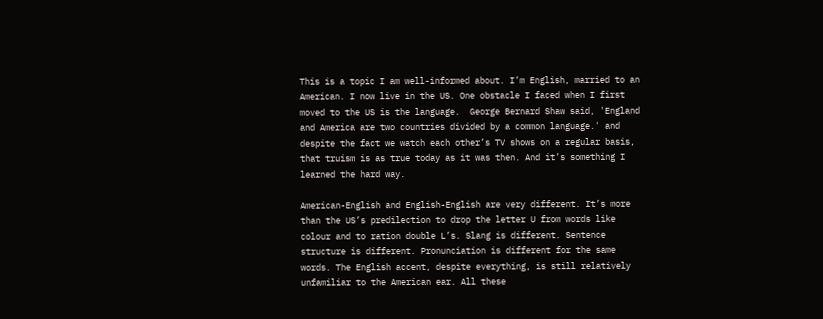This is a topic I am well-informed about. I’m English, married to an American. I now live in the US. One obstacle I faced when I first moved to the US is the language.  George Bernard Shaw said, 'England and America are two countries divided by a common language.' and despite the fact we watch each other’s TV shows on a regular basis, that truism is as true today as it was then. And it’s something I learned the hard way.

American-English and English-English are very different. It’s more than the US’s predilection to drop the letter U from words like colour and to ration double L’s. Slang is different. Sentence structure is different. Pronunciation is different for the same words. The English accent, despite everything, is still relatively unfamiliar to the American ear. All these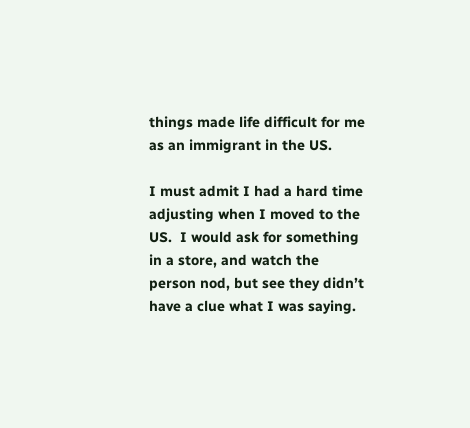things made life difficult for me as an immigrant in the US.

I must admit I had a hard time adjusting when I moved to the US.  I would ask for something in a store, and watch the person nod, but see they didn’t have a clue what I was saying.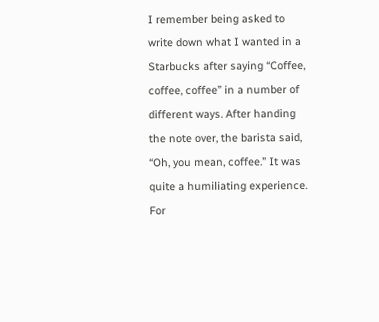I remember being asked to write down what I wanted in a Starbucks after saying “Coffee, coffee, coffee” in a number of different ways. After handing the note over, the barista said, “Oh, you mean, coffee.” It was quite a humiliating experience. For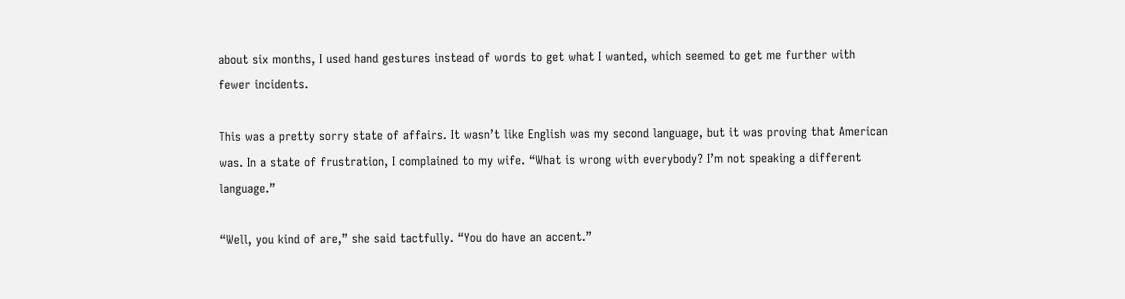about six months, I used hand gestures instead of words to get what I wanted, which seemed to get me further with fewer incidents.

This was a pretty sorry state of affairs. It wasn’t like English was my second language, but it was proving that American was. In a state of frustration, I complained to my wife. “What is wrong with everybody? I’m not speaking a different language.”

“Well, you kind of are,” she said tactfully. “You do have an accent.”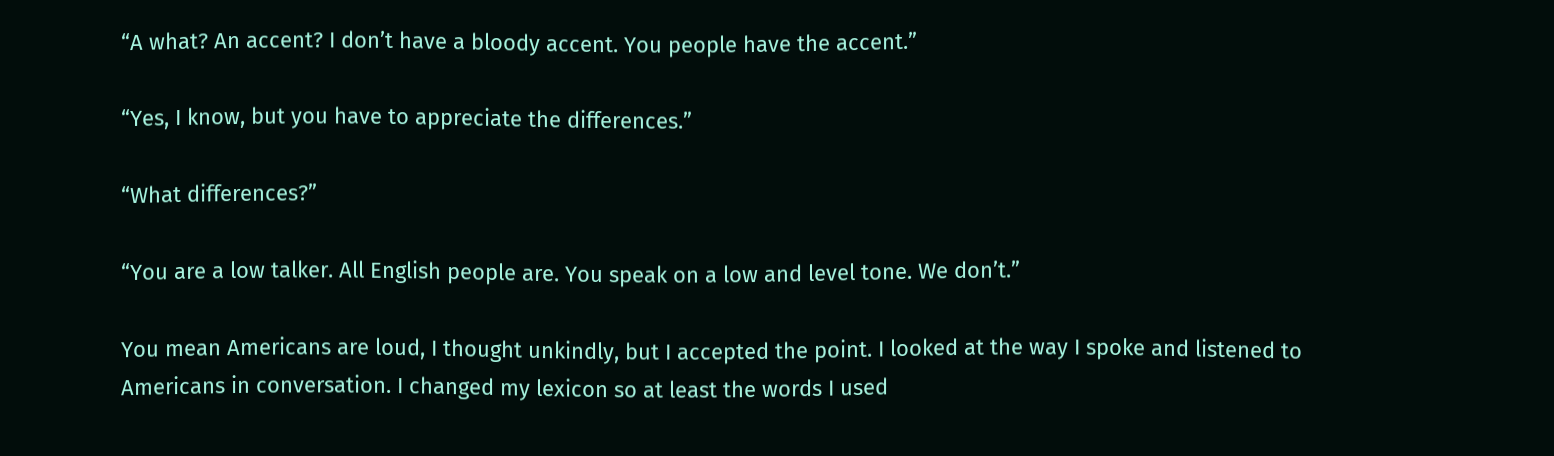“A what? An accent? I don’t have a bloody accent. You people have the accent.”

“Yes, I know, but you have to appreciate the differences.”

“What differences?”

“You are a low talker. All English people are. You speak on a low and level tone. We don’t.”

You mean Americans are loud, I thought unkindly, but I accepted the point. I looked at the way I spoke and listened to Americans in conversation. I changed my lexicon so at least the words I used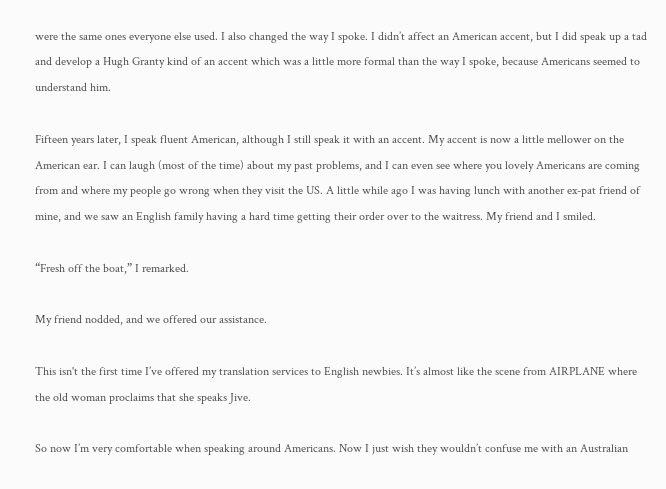were the same ones everyone else used. I also changed the way I spoke. I didn’t affect an American accent, but I did speak up a tad and develop a Hugh Granty kind of an accent which was a little more formal than the way I spoke, because Americans seemed to understand him.

Fifteen years later, I speak fluent American, although I still speak it with an accent. My accent is now a little mellower on the American ear. I can laugh (most of the time) about my past problems, and I can even see where you lovely Americans are coming from and where my people go wrong when they visit the US. A little while ago I was having lunch with another ex-pat friend of mine, and we saw an English family having a hard time getting their order over to the waitress. My friend and I smiled.

“Fresh off the boat,” I remarked.

My friend nodded, and we offered our assistance.

This isn't the first time I’ve offered my translation services to English newbies. It’s almost like the scene from AIRPLANE where the old woman proclaims that she speaks Jive.

So now I’m very comfortable when speaking around Americans. Now I just wish they wouldn’t confuse me with an Australian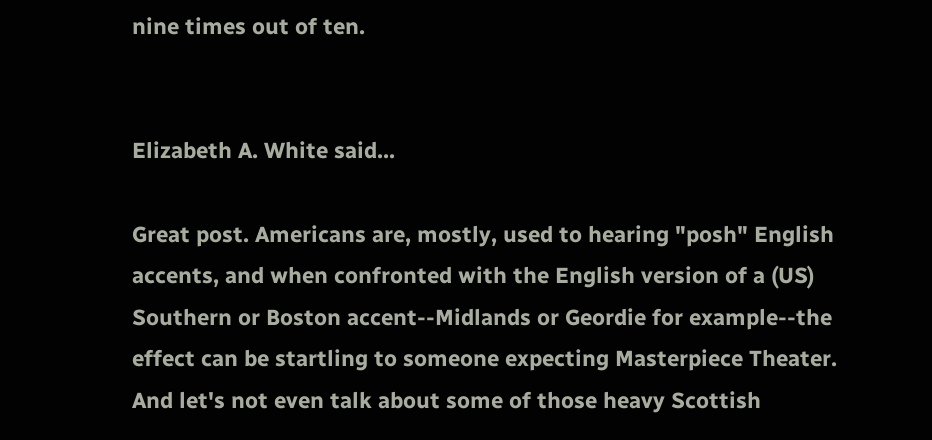nine times out of ten.


Elizabeth A. White said...

Great post. Americans are, mostly, used to hearing "posh" English accents, and when confronted with the English version of a (US) Southern or Boston accent--Midlands or Geordie for example--the effect can be startling to someone expecting Masterpiece Theater. And let's not even talk about some of those heavy Scottish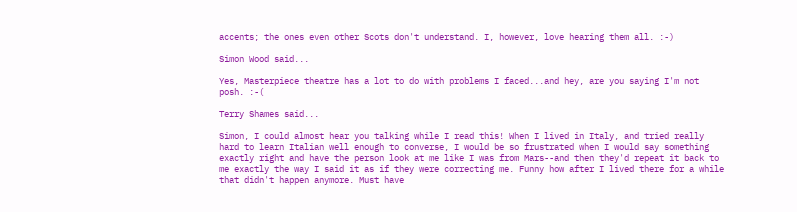accents; the ones even other Scots don't understand. I, however, love hearing them all. :-)

Simon Wood said...

Yes, Masterpiece theatre has a lot to do with problems I faced...and hey, are you saying I'm not posh. :-(

Terry Shames said...

Simon, I could almost hear you talking while I read this! When I lived in Italy, and tried really hard to learn Italian well enough to converse, I would be so frustrated when I would say something exactly right and have the person look at me like I was from Mars--and then they'd repeat it back to me exactly the way I said it as if they were correcting me. Funny how after I lived there for a while that didn't happen anymore. Must have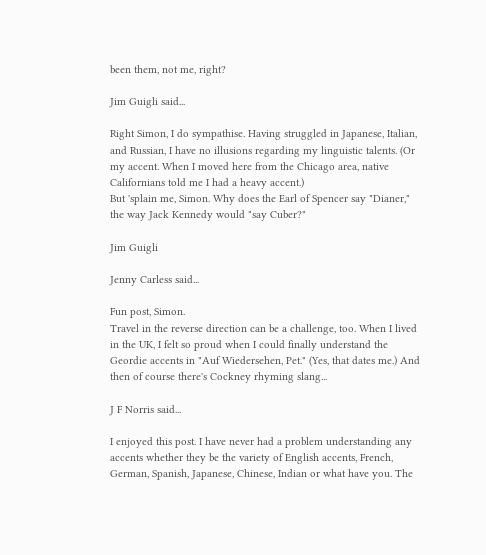been them, not me, right?

Jim Guigli said...

Right Simon, I do sympathise. Having struggled in Japanese, Italian, and Russian, I have no illusions regarding my linguistic talents. (Or my accent. When I moved here from the Chicago area, native Californians told me I had a heavy accent.)
But 'splain me, Simon. Why does the Earl of Spencer say "Dianer," the way Jack Kennedy would "say Cuber?"

Jim Guigli

Jenny Carless said...

Fun post, Simon.
Travel in the reverse direction can be a challenge, too. When I lived in the UK, I felt so proud when I could finally understand the Geordie accents in "Auf Wiedersehen, Pet." (Yes, that dates me.) And then of course there's Cockney rhyming slang...

J F Norris said...

I enjoyed this post. I have never had a problem understanding any accents whether they be the variety of English accents, French, German, Spanish, Japanese, Chinese, Indian or what have you. The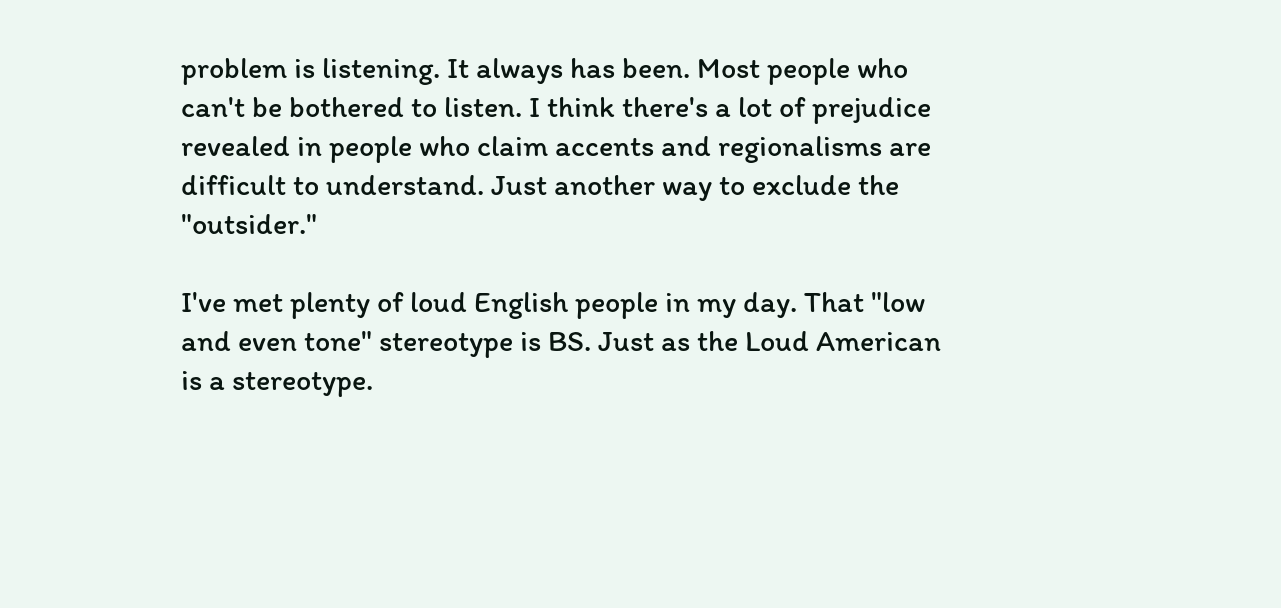problem is listening. It always has been. Most people who can't be bothered to listen. I think there's a lot of prejudice revealed in people who claim accents and regionalisms are difficult to understand. Just another way to exclude the "outsider."

I've met plenty of loud English people in my day. That "low and even tone" stereotype is BS. Just as the Loud American is a stereotype.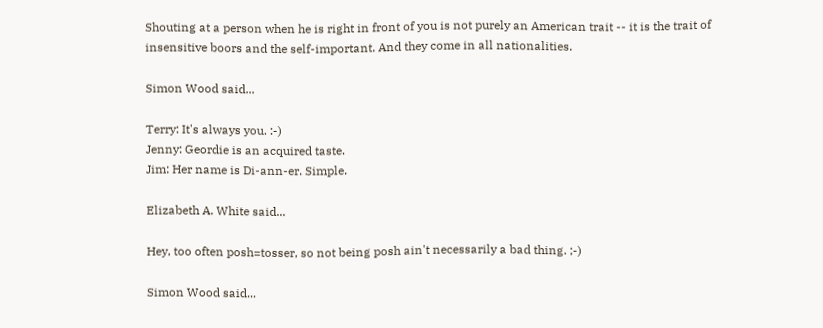Shouting at a person when he is right in front of you is not purely an American trait -- it is the trait of insensitive boors and the self-important. And they come in all nationalities.

Simon Wood said...

Terry: It's always you. :-)
Jenny: Geordie is an acquired taste.
Jim: Her name is Di-ann-er. Simple.

Elizabeth A. White said...

Hey, too often posh=tosser, so not being posh ain't necessarily a bad thing. ;-)

Simon Wood said...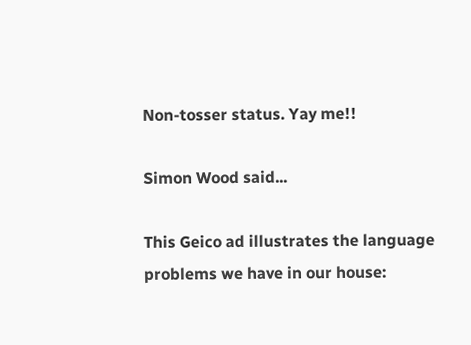Non-tosser status. Yay me!!

Simon Wood said...

This Geico ad illustrates the language problems we have in our house: